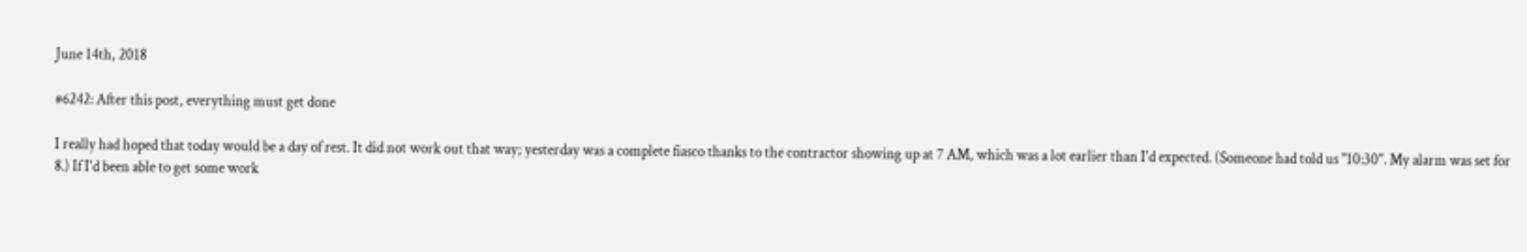June 14th, 2018

#6242: After this post, everything must get done

I really had hoped that today would be a day of rest. It did not work out that way; yesterday was a complete fiasco thanks to the contractor showing up at 7 AM, which was a lot earlier than I'd expected. (Someone had told us "10:30". My alarm was set for 8.) If I'd been able to get some work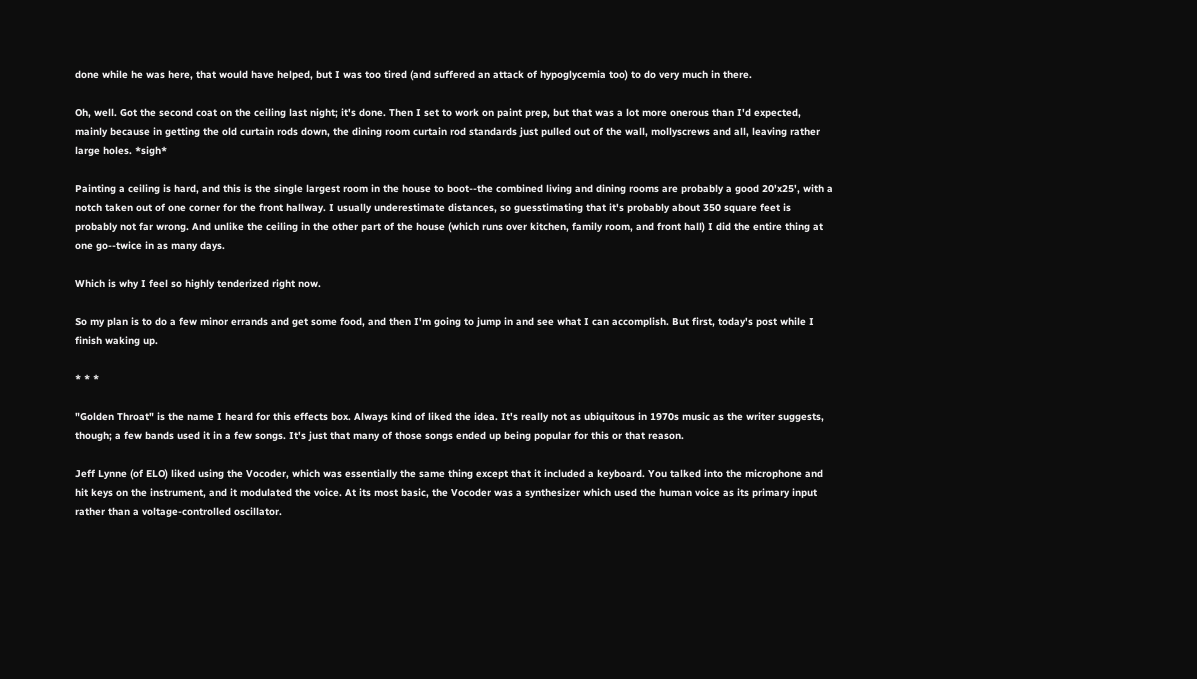done while he was here, that would have helped, but I was too tired (and suffered an attack of hypoglycemia too) to do very much in there.

Oh, well. Got the second coat on the ceiling last night; it's done. Then I set to work on paint prep, but that was a lot more onerous than I'd expected, mainly because in getting the old curtain rods down, the dining room curtain rod standards just pulled out of the wall, mollyscrews and all, leaving rather large holes. *sigh*

Painting a ceiling is hard, and this is the single largest room in the house to boot--the combined living and dining rooms are probably a good 20'x25', with a notch taken out of one corner for the front hallway. I usually underestimate distances, so guesstimating that it's probably about 350 square feet is probably not far wrong. And unlike the ceiling in the other part of the house (which runs over kitchen, family room, and front hall) I did the entire thing at one go--twice in as many days.

Which is why I feel so highly tenderized right now.

So my plan is to do a few minor errands and get some food, and then I'm going to jump in and see what I can accomplish. But first, today's post while I finish waking up.

* * *

"Golden Throat" is the name I heard for this effects box. Always kind of liked the idea. It's really not as ubiquitous in 1970s music as the writer suggests, though; a few bands used it in a few songs. It's just that many of those songs ended up being popular for this or that reason.

Jeff Lynne (of ELO) liked using the Vocoder, which was essentially the same thing except that it included a keyboard. You talked into the microphone and hit keys on the instrument, and it modulated the voice. At its most basic, the Vocoder was a synthesizer which used the human voice as its primary input rather than a voltage-controlled oscillator.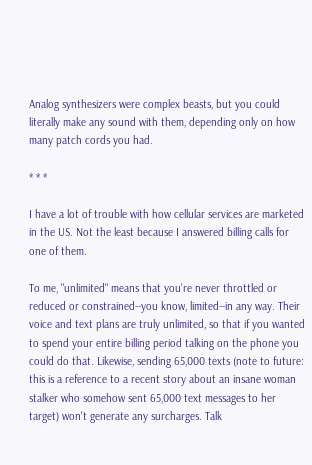Analog synthesizers were complex beasts, but you could literally make any sound with them, depending only on how many patch cords you had.

* * *

I have a lot of trouble with how cellular services are marketed in the US. Not the least because I answered billing calls for one of them.

To me, "unlimited" means that you're never throttled or reduced or constrained--you know, limited--in any way. Their voice and text plans are truly unlimited, so that if you wanted to spend your entire billing period talking on the phone you could do that. Likewise, sending 65,000 texts (note to future: this is a reference to a recent story about an insane woman stalker who somehow sent 65,000 text messages to her target) won't generate any surcharges. Talk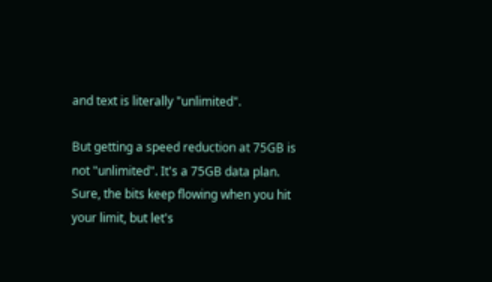and text is literally "unlimited".

But getting a speed reduction at 75GB is not "unlimited". It's a 75GB data plan. Sure, the bits keep flowing when you hit your limit, but let's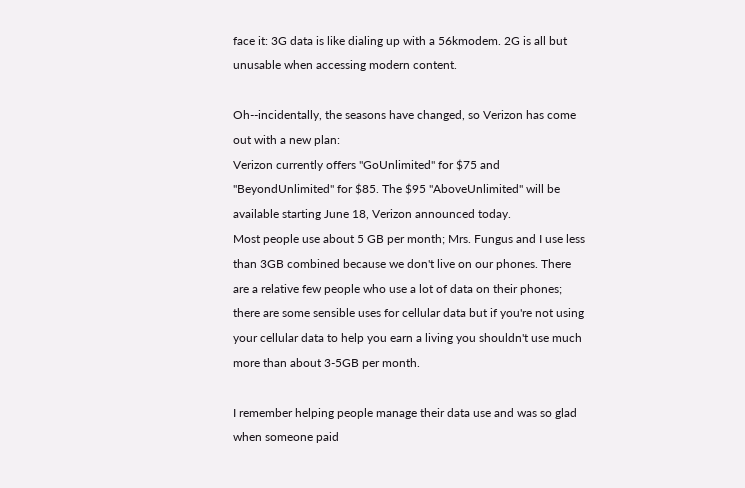face it: 3G data is like dialing up with a 56kmodem. 2G is all but unusable when accessing modern content.

Oh--incidentally, the seasons have changed, so Verizon has come out with a new plan:
Verizon currently offers "GoUnlimited" for $75 and "BeyondUnlimited" for $85. The $95 "AboveUnlimited" will be available starting June 18, Verizon announced today.
Most people use about 5 GB per month; Mrs. Fungus and I use less than 3GB combined because we don't live on our phones. There are a relative few people who use a lot of data on their phones; there are some sensible uses for cellular data but if you're not using your cellular data to help you earn a living you shouldn't use much more than about 3-5GB per month.

I remember helping people manage their data use and was so glad when someone paid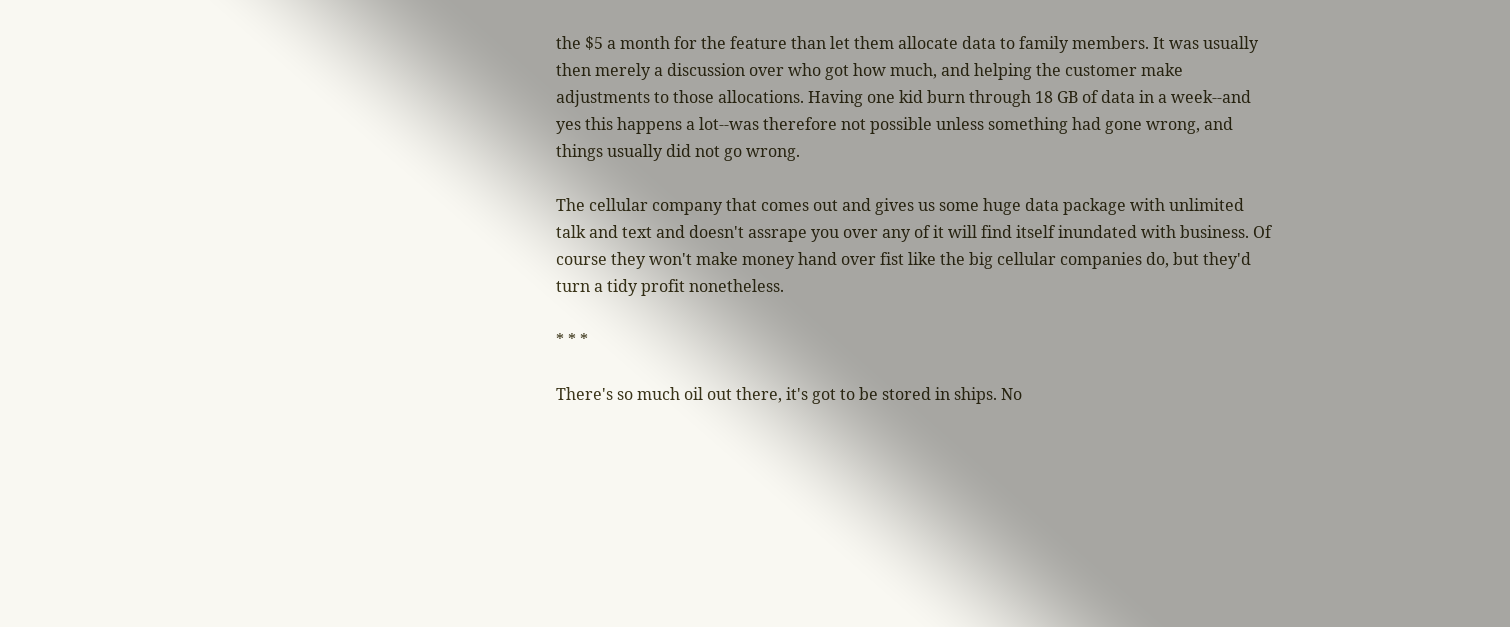the $5 a month for the feature than let them allocate data to family members. It was usually then merely a discussion over who got how much, and helping the customer make adjustments to those allocations. Having one kid burn through 18 GB of data in a week--and yes this happens a lot--was therefore not possible unless something had gone wrong, and things usually did not go wrong.

The cellular company that comes out and gives us some huge data package with unlimited talk and text and doesn't assrape you over any of it will find itself inundated with business. Of course they won't make money hand over fist like the big cellular companies do, but they'd turn a tidy profit nonetheless.

* * *

There's so much oil out there, it's got to be stored in ships. No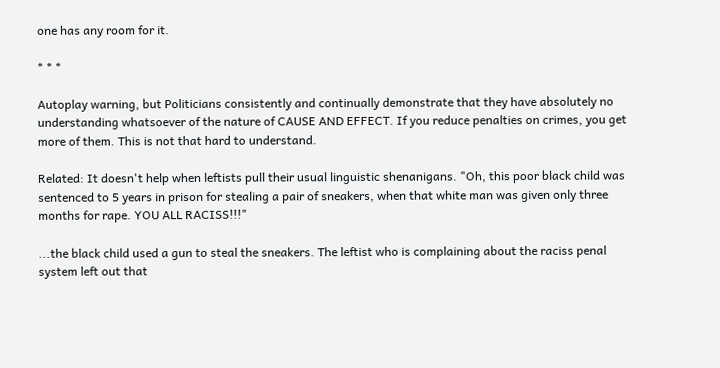one has any room for it.

* * *

Autoplay warning, but Politicians consistently and continually demonstrate that they have absolutely no understanding whatsoever of the nature of CAUSE AND EFFECT. If you reduce penalties on crimes, you get more of them. This is not that hard to understand.

Related: It doesn't help when leftists pull their usual linguistic shenanigans. "Oh, this poor black child was sentenced to 5 years in prison for stealing a pair of sneakers, when that white man was given only three months for rape. YOU ALL RACISS!!!"

...the black child used a gun to steal the sneakers. The leftist who is complaining about the raciss penal system left out that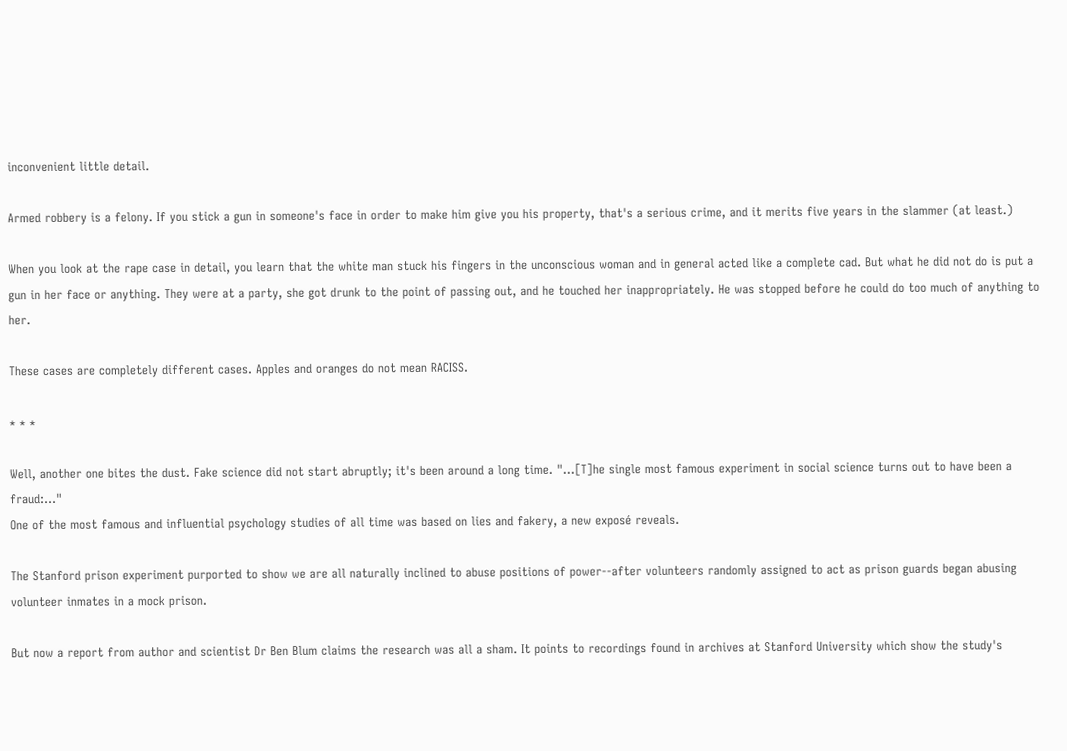inconvenient little detail.

Armed robbery is a felony. If you stick a gun in someone's face in order to make him give you his property, that's a serious crime, and it merits five years in the slammer (at least.)

When you look at the rape case in detail, you learn that the white man stuck his fingers in the unconscious woman and in general acted like a complete cad. But what he did not do is put a gun in her face or anything. They were at a party, she got drunk to the point of passing out, and he touched her inappropriately. He was stopped before he could do too much of anything to her.

These cases are completely different cases. Apples and oranges do not mean RACISS.

* * *

Well, another one bites the dust. Fake science did not start abruptly; it's been around a long time. "...[T]he single most famous experiment in social science turns out to have been a fraud:..."
One of the most famous and influential psychology studies of all time was based on lies and fakery, a new exposé reveals.

The Stanford prison experiment purported to show we are all naturally inclined to abuse positions of power--after volunteers randomly assigned to act as prison guards began abusing volunteer inmates in a mock prison.

But now a report from author and scientist Dr Ben Blum claims the research was all a sham. It points to recordings found in archives at Stanford University which show the study's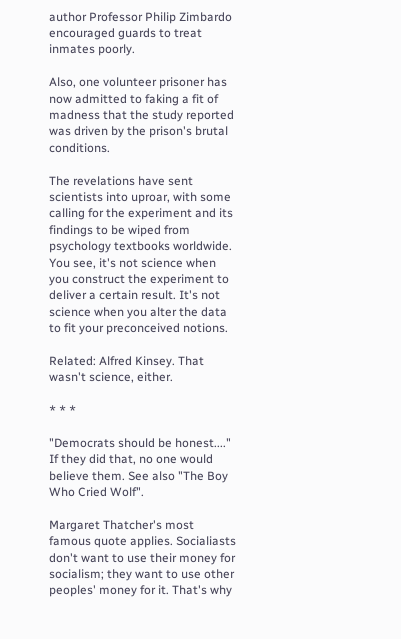author Professor Philip Zimbardo encouraged guards to treat inmates poorly.

Also, one volunteer prisoner has now admitted to faking a fit of madness that the study reported was driven by the prison's brutal conditions.

The revelations have sent scientists into uproar, with some calling for the experiment and its findings to be wiped from psychology textbooks worldwide.
You see, it's not science when you construct the experiment to deliver a certain result. It's not science when you alter the data to fit your preconceived notions.

Related: Alfred Kinsey. That wasn't science, either.

* * *

"Democrats should be honest...." If they did that, no one would believe them. See also "The Boy Who Cried Wolf".

Margaret Thatcher's most famous quote applies. Socialiasts don't want to use their money for socialism; they want to use other peoples' money for it. That's why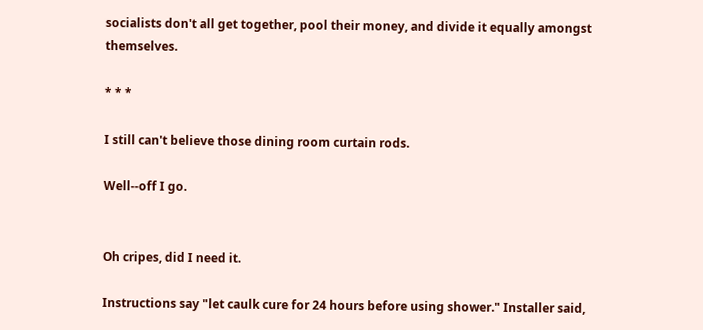socialists don't all get together, pool their money, and divide it equally amongst themselves.

* * *

I still can't believe those dining room curtain rods.

Well--off I go.


Oh cripes, did I need it.

Instructions say "let caulk cure for 24 hours before using shower." Installer said,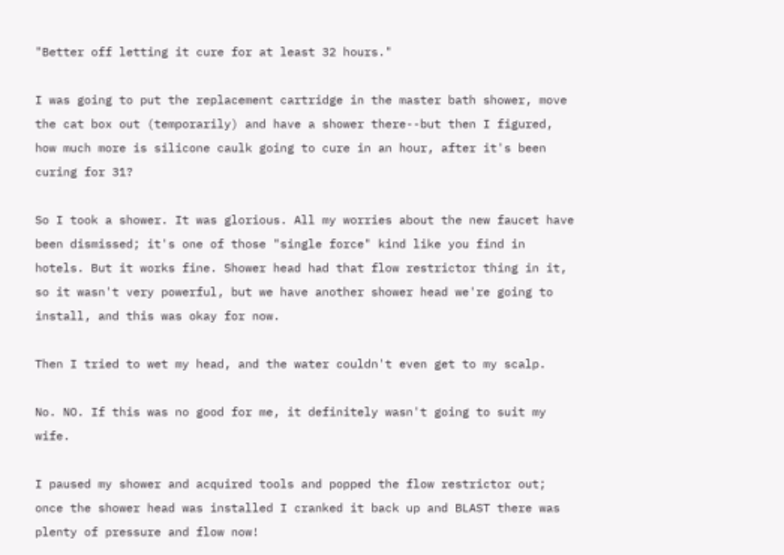"Better off letting it cure for at least 32 hours."

I was going to put the replacement cartridge in the master bath shower, move the cat box out (temporarily) and have a shower there--but then I figured, how much more is silicone caulk going to cure in an hour, after it's been curing for 31?

So I took a shower. It was glorious. All my worries about the new faucet have been dismissed; it's one of those "single force" kind like you find in hotels. But it works fine. Shower head had that flow restrictor thing in it, so it wasn't very powerful, but we have another shower head we're going to install, and this was okay for now.

Then I tried to wet my head, and the water couldn't even get to my scalp.

No. NO. If this was no good for me, it definitely wasn't going to suit my wife.

I paused my shower and acquired tools and popped the flow restrictor out; once the shower head was installed I cranked it back up and BLAST there was plenty of pressure and flow now!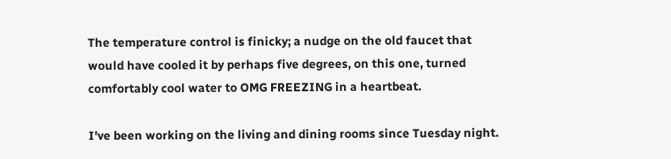The temperature control is finicky; a nudge on the old faucet that would have cooled it by perhaps five degrees, on this one, turned comfortably cool water to OMG FREEZING in a heartbeat.

I've been working on the living and dining rooms since Tuesday night.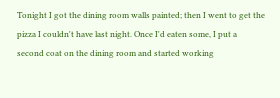Tonight I got the dining room walls painted; then I went to get the pizza I couldn't have last night. Once I'd eaten some, I put a second coat on the dining room and started working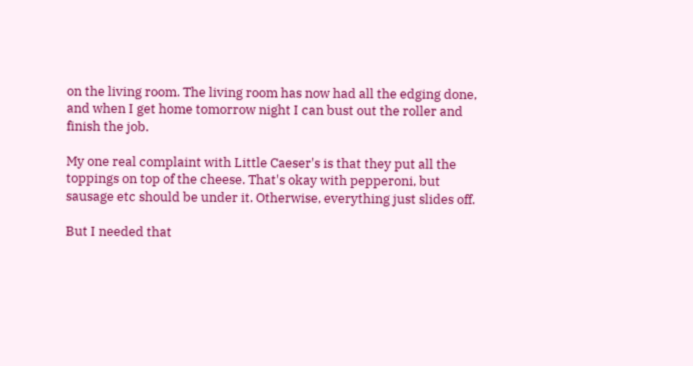on the living room. The living room has now had all the edging done, and when I get home tomorrow night I can bust out the roller and finish the job.

My one real complaint with Little Caeser's is that they put all the toppings on top of the cheese. That's okay with pepperoni, but sausage etc should be under it. Otherwise, everything just slides off.

But I needed that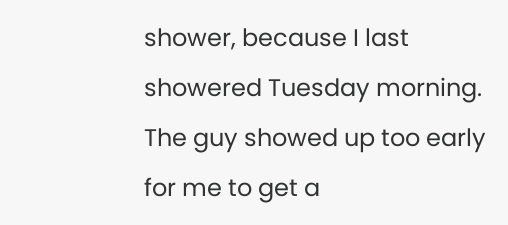shower, because I last showered Tuesday morning. The guy showed up too early for me to get a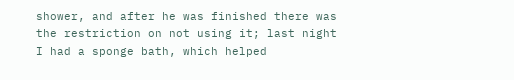shower, and after he was finished there was the restriction on not using it; last night I had a sponge bath, which helped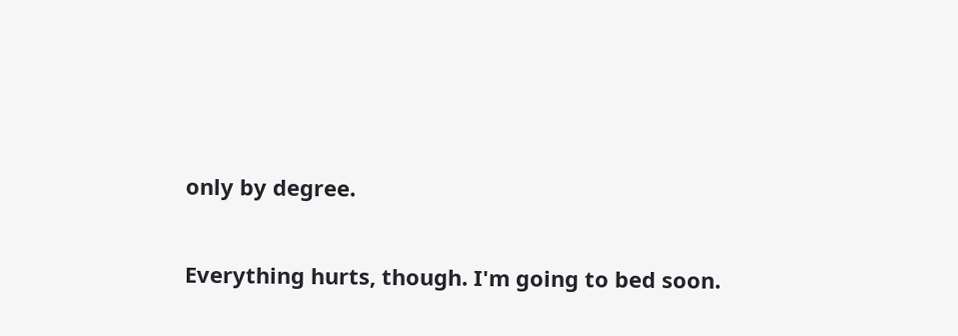only by degree.

Everything hurts, though. I'm going to bed soon.